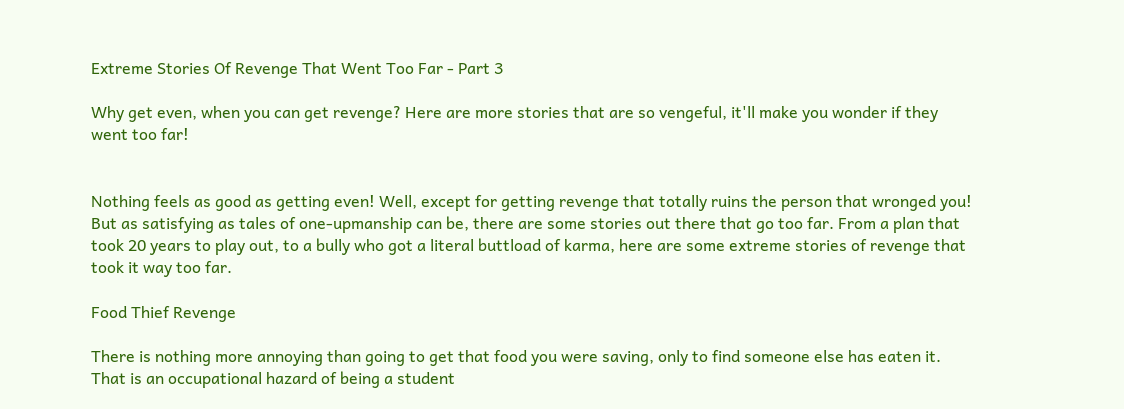Extreme Stories Of Revenge That Went Too Far - Part 3

Why get even, when you can get revenge? Here are more stories that are so vengeful, it'll make you wonder if they went too far!


Nothing feels as good as getting even! Well, except for getting revenge that totally ruins the person that wronged you! But as satisfying as tales of one-upmanship can be, there are some stories out there that go too far. From a plan that took 20 years to play out, to a bully who got a literal buttload of karma, here are some extreme stories of revenge that took it way too far.

Food Thief Revenge

There is nothing more annoying than going to get that food you were saving, only to find someone else has eaten it. That is an occupational hazard of being a student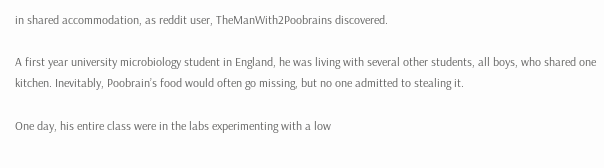in shared accommodation, as reddit user, TheManWith2Poobrains discovered.

A first year university microbiology student in England, he was living with several other students, all boys, who shared one kitchen. Inevitably, Poobrain’s food would often go missing, but no one admitted to stealing it.

One day, his entire class were in the labs experimenting with a low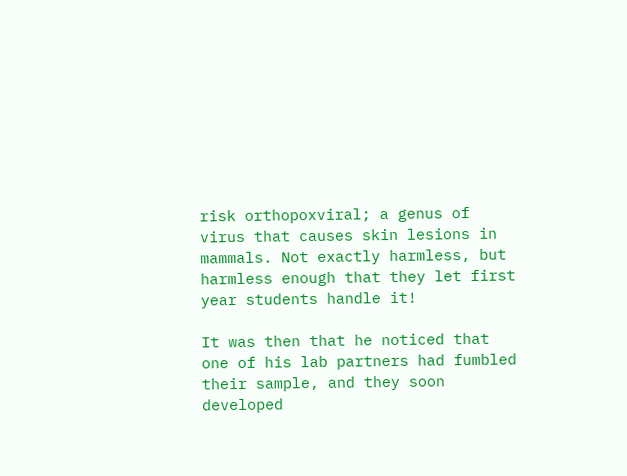risk orthopoxviral; a genus of virus that causes skin lesions in mammals. Not exactly harmless, but harmless enough that they let first year students handle it!

It was then that he noticed that one of his lab partners had fumbled their sample, and they soon developed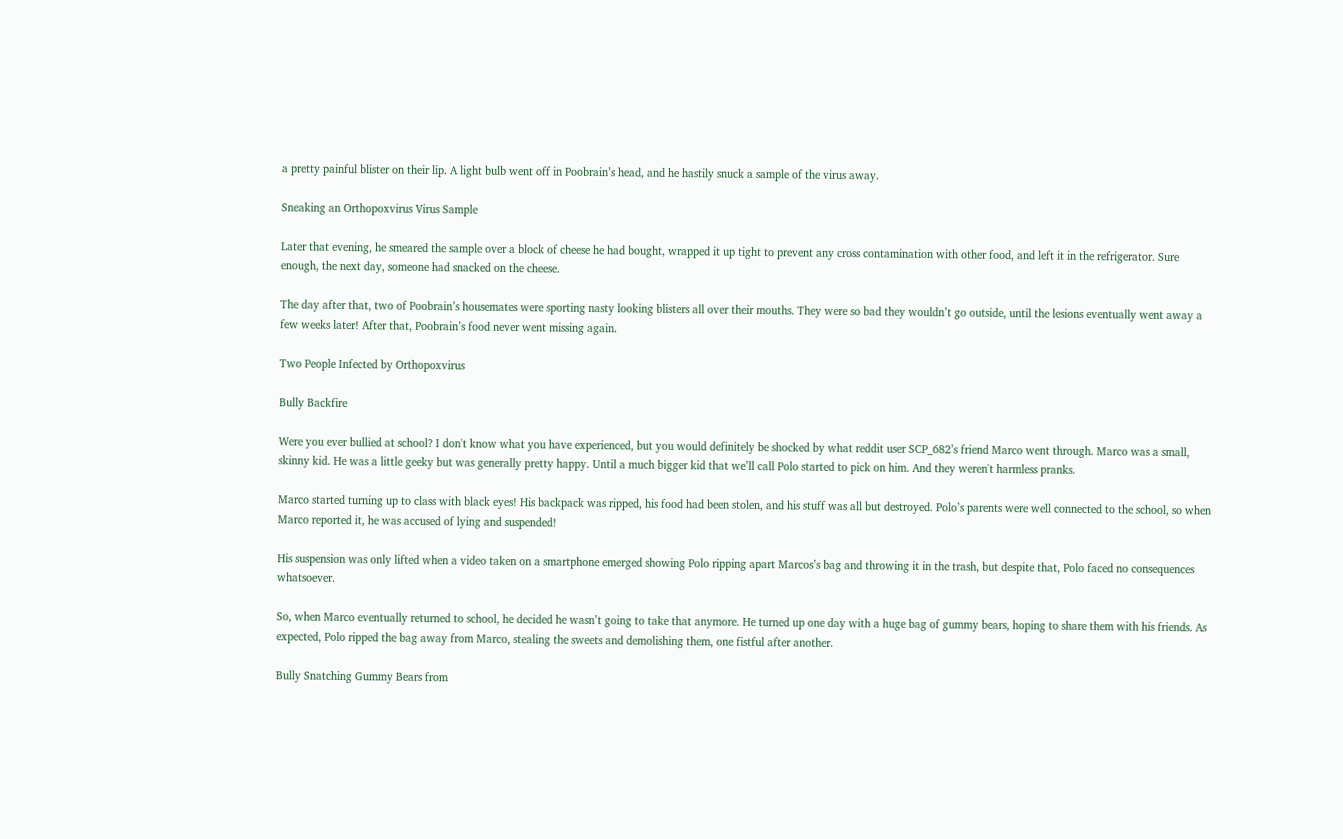a pretty painful blister on their lip. A light bulb went off in Poobrain’s head, and he hastily snuck a sample of the virus away.

Sneaking an Orthopoxvirus Virus Sample

Later that evening, he smeared the sample over a block of cheese he had bought, wrapped it up tight to prevent any cross contamination with other food, and left it in the refrigerator. Sure enough, the next day, someone had snacked on the cheese.

The day after that, two of Poobrain’s housemates were sporting nasty looking blisters all over their mouths. They were so bad they wouldn’t go outside, until the lesions eventually went away a few weeks later! After that, Poobrain’s food never went missing again.

Two People Infected by Orthopoxvirus

Bully Backfire

Were you ever bullied at school? I don't know what you have experienced, but you would definitely be shocked by what reddit user SCP_682’s friend Marco went through. Marco was a small, skinny kid. He was a little geeky but was generally pretty happy. Until a much bigger kid that we’ll call Polo started to pick on him. And they weren't harmless pranks.

Marco started turning up to class with black eyes! His backpack was ripped, his food had been stolen, and his stuff was all but destroyed. Polo’s parents were well connected to the school, so when Marco reported it, he was accused of lying and suspended!

His suspension was only lifted when a video taken on a smartphone emerged showing Polo ripping apart Marcos’s bag and throwing it in the trash, but despite that, Polo faced no consequences whatsoever.

So, when Marco eventually returned to school, he decided he wasn’t going to take that anymore. He turned up one day with a huge bag of gummy bears, hoping to share them with his friends. As expected, Polo ripped the bag away from Marco, stealing the sweets and demolishing them, one fistful after another.

Bully Snatching Gummy Bears from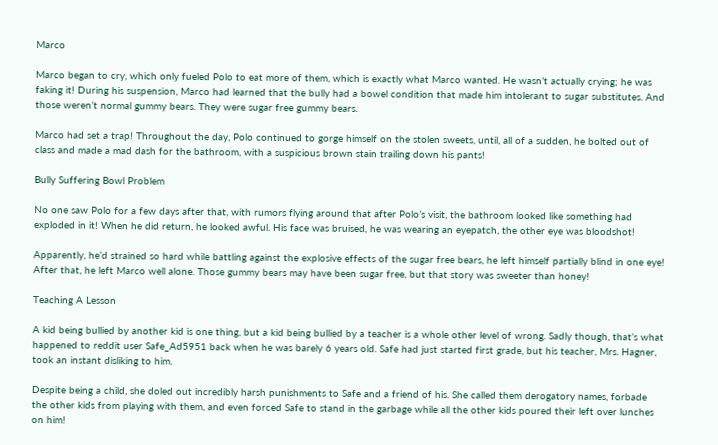Marco

Marco began to cry, which only fueled Polo to eat more of them, which is exactly what Marco wanted. He wasn’t actually crying; he was faking it! During his suspension, Marco had learned that the bully had a bowel condition that made him intolerant to sugar substitutes. And those weren’t normal gummy bears. They were sugar free gummy bears.

Marco had set a trap! Throughout the day, Polo continued to gorge himself on the stolen sweets, until, all of a sudden, he bolted out of class and made a mad dash for the bathroom, with a suspicious brown stain trailing down his pants!

Bully Suffering Bowl Problem

No one saw Polo for a few days after that, with rumors flying around that after Polo’s visit, the bathroom looked like something had exploded in it! When he did return, he looked awful. His face was bruised, he was wearing an eyepatch, the other eye was bloodshot!

Apparently, he’d strained so hard while battling against the explosive effects of the sugar free bears, he left himself partially blind in one eye! After that, he left Marco well alone. Those gummy bears may have been sugar free, but that story was sweeter than honey!

Teaching A Lesson

A kid being bullied by another kid is one thing, but a kid being bullied by a teacher is a whole other level of wrong. Sadly though, that’s what happened to reddit user Safe_Ad5951 back when he was barely 6 years old. Safe had just started first grade, but his teacher, Mrs. Hagner, took an instant disliking to him.

Despite being a child, she doled out incredibly harsh punishments to Safe and a friend of his. She called them derogatory names, forbade the other kids from playing with them, and even forced Safe to stand in the garbage while all the other kids poured their left over lunches on him!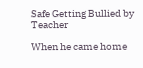Safe Getting Bullied by Teacher

When he came home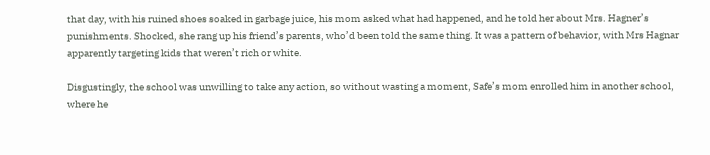that day, with his ruined shoes soaked in garbage juice, his mom asked what had happened, and he told her about Mrs. Hagner’s punishments. Shocked, she rang up his friend’s parents, who’d been told the same thing. It was a pattern of behavior, with Mrs Hagnar apparently targeting kids that weren’t rich or white.

Disgustingly, the school was unwilling to take any action, so without wasting a moment, Safe’s mom enrolled him in another school, where he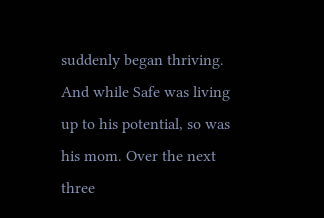suddenly began thriving. And while Safe was living up to his potential, so was his mom. Over the next three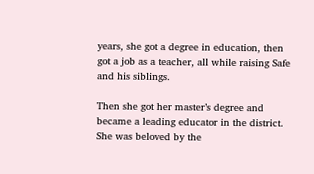years, she got a degree in education, then got a job as a teacher, all while raising Safe and his siblings.

Then she got her master’s degree and became a leading educator in the district. She was beloved by the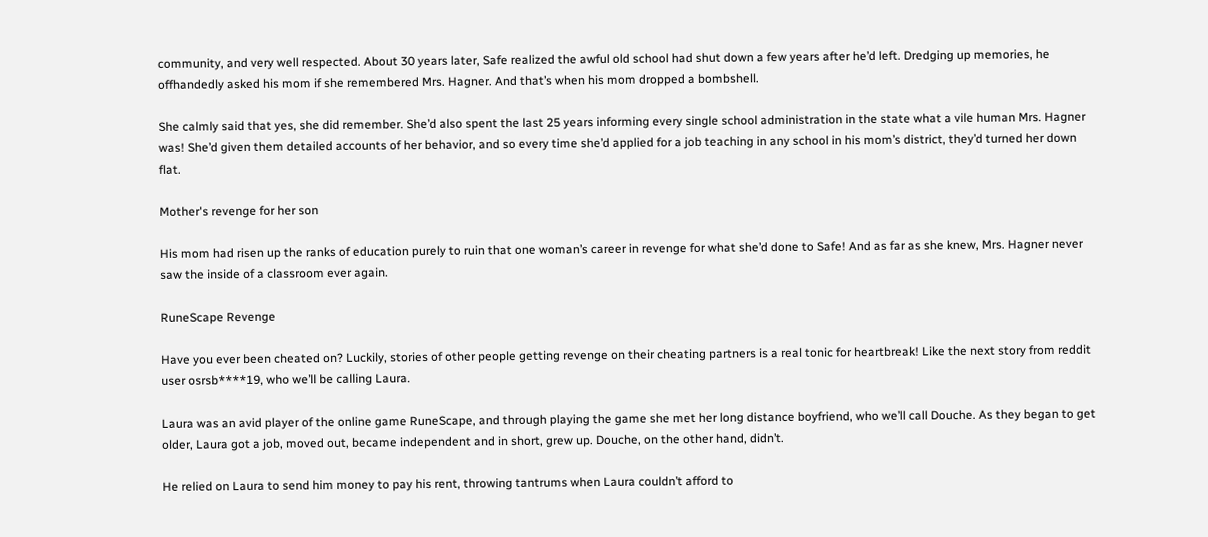community, and very well respected. About 30 years later, Safe realized the awful old school had shut down a few years after he’d left. Dredging up memories, he offhandedly asked his mom if she remembered Mrs. Hagner. And that’s when his mom dropped a bombshell.

She calmly said that yes, she did remember. She’d also spent the last 25 years informing every single school administration in the state what a vile human Mrs. Hagner was! She’d given them detailed accounts of her behavior, and so every time she’d applied for a job teaching in any school in his mom’s district, they’d turned her down flat.

Mother's revenge for her son

His mom had risen up the ranks of education purely to ruin that one woman’s career in revenge for what she’d done to Safe! And as far as she knew, Mrs. Hagner never saw the inside of a classroom ever again.

RuneScape Revenge

Have you ever been cheated on? Luckily, stories of other people getting revenge on their cheating partners is a real tonic for heartbreak! Like the next story from reddit user osrsb****19, who we’ll be calling Laura.

Laura was an avid player of the online game RuneScape, and through playing the game she met her long distance boyfriend, who we’ll call Douche. As they began to get older, Laura got a job, moved out, became independent and in short, grew up. Douche, on the other hand, didn’t.

He relied on Laura to send him money to pay his rent, throwing tantrums when Laura couldn’t afford to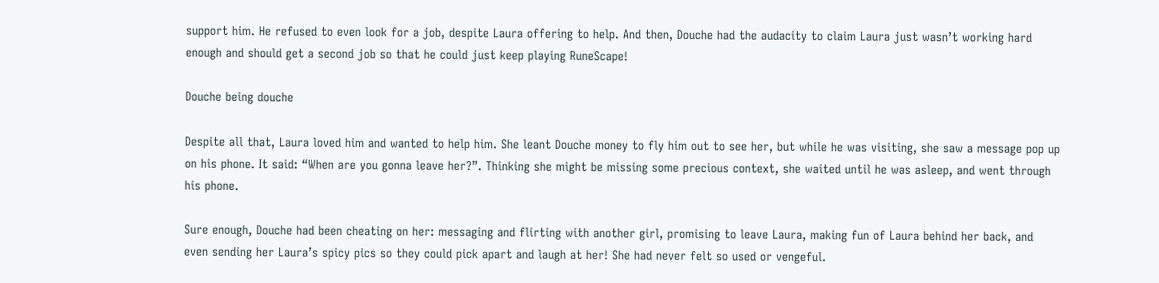support him. He refused to even look for a job, despite Laura offering to help. And then, Douche had the audacity to claim Laura just wasn’t working hard enough and should get a second job so that he could just keep playing RuneScape!

Douche being douche

Despite all that, Laura loved him and wanted to help him. She leant Douche money to fly him out to see her, but while he was visiting, she saw a message pop up on his phone. It said: “When are you gonna leave her?”. Thinking she might be missing some precious context, she waited until he was asleep, and went through his phone.

Sure enough, Douche had been cheating on her: messaging and flirting with another girl, promising to leave Laura, making fun of Laura behind her back, and even sending her Laura’s spicy pics so they could pick apart and laugh at her! She had never felt so used or vengeful.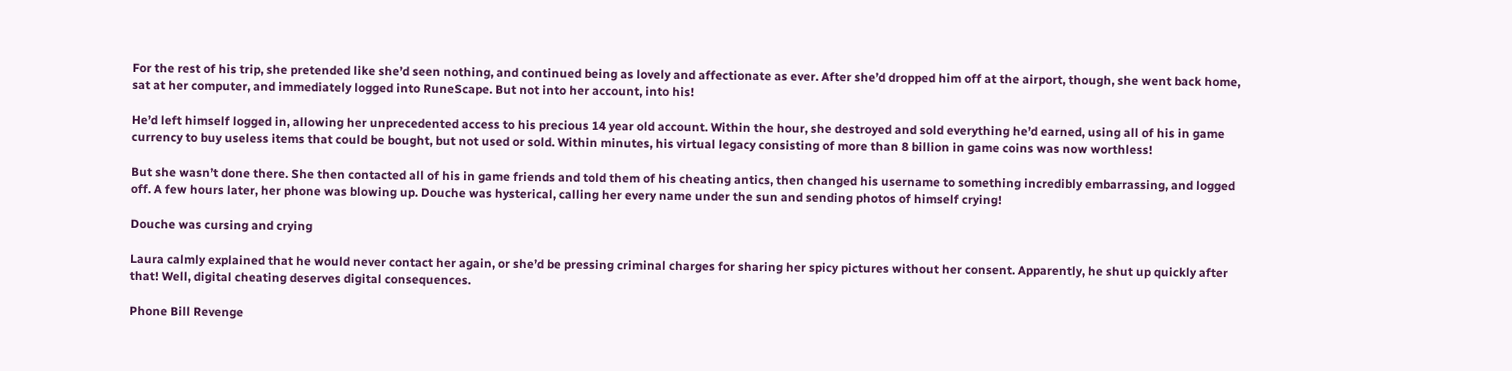For the rest of his trip, she pretended like she’d seen nothing, and continued being as lovely and affectionate as ever. After she’d dropped him off at the airport, though, she went back home, sat at her computer, and immediately logged into RuneScape. But not into her account, into his!

He’d left himself logged in, allowing her unprecedented access to his precious 14 year old account. Within the hour, she destroyed and sold everything he’d earned, using all of his in game currency to buy useless items that could be bought, but not used or sold. Within minutes, his virtual legacy consisting of more than 8 billion in game coins was now worthless!

But she wasn’t done there. She then contacted all of his in game friends and told them of his cheating antics, then changed his username to something incredibly embarrassing, and logged off. A few hours later, her phone was blowing up. Douche was hysterical, calling her every name under the sun and sending photos of himself crying!

Douche was cursing and crying

Laura calmly explained that he would never contact her again, or she’d be pressing criminal charges for sharing her spicy pictures without her consent. Apparently, he shut up quickly after that! Well, digital cheating deserves digital consequences.

Phone Bill Revenge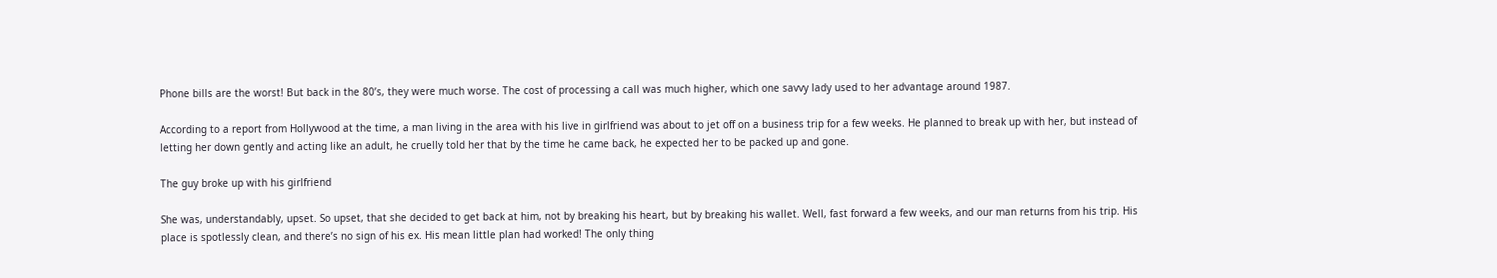Phone bills are the worst! But back in the 80’s, they were much worse. The cost of processing a call was much higher, which one savvy lady used to her advantage around 1987.

According to a report from Hollywood at the time, a man living in the area with his live in girlfriend was about to jet off on a business trip for a few weeks. He planned to break up with her, but instead of letting her down gently and acting like an adult, he cruelly told her that by the time he came back, he expected her to be packed up and gone.

The guy broke up with his girlfriend

She was, understandably, upset. So upset, that she decided to get back at him, not by breaking his heart, but by breaking his wallet. Well, fast forward a few weeks, and our man returns from his trip. His place is spotlessly clean, and there’s no sign of his ex. His mean little plan had worked! The only thing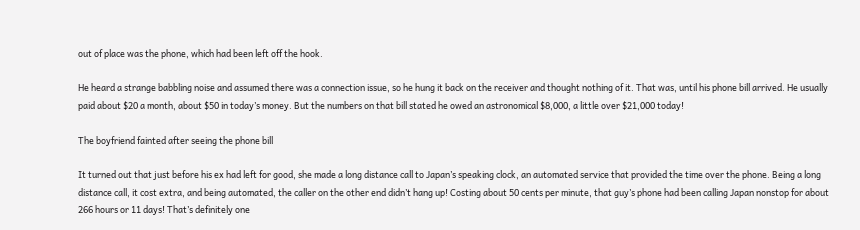out of place was the phone, which had been left off the hook.

He heard a strange babbling noise and assumed there was a connection issue, so he hung it back on the receiver and thought nothing of it. That was, until his phone bill arrived. He usually paid about $20 a month, about $50 in today’s money. But the numbers on that bill stated he owed an astronomical $8,000, a little over $21,000 today!

The boyfriend fainted after seeing the phone bill

It turned out that just before his ex had left for good, she made a long distance call to Japan’s speaking clock, an automated service that provided the time over the phone. Being a long distance call, it cost extra, and being automated, the caller on the other end didn’t hang up! Costing about 50 cents per minute, that guy’s phone had been calling Japan nonstop for about 266 hours or 11 days! That’s definitely one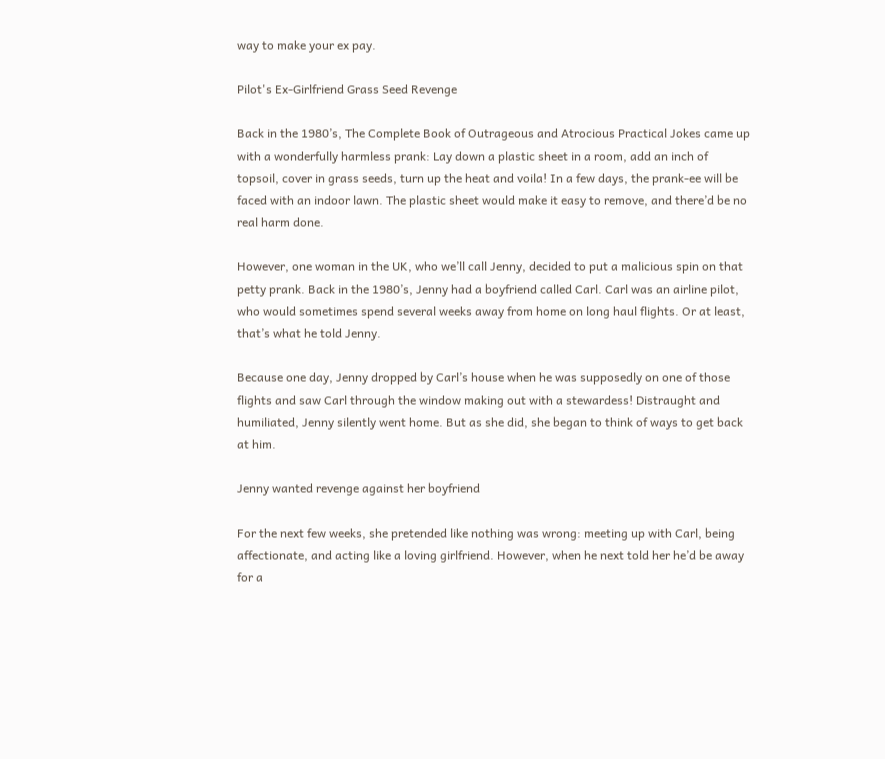way to make your ex pay.

Pilot's Ex-Girlfriend Grass Seed Revenge

Back in the 1980’s, The Complete Book of Outrageous and Atrocious Practical Jokes came up with a wonderfully harmless prank: Lay down a plastic sheet in a room, add an inch of topsoil, cover in grass seeds, turn up the heat and voila! In a few days, the prank-ee will be faced with an indoor lawn. The plastic sheet would make it easy to remove, and there’d be no real harm done.

However, one woman in the UK, who we’ll call Jenny, decided to put a malicious spin on that petty prank. Back in the 1980’s, Jenny had a boyfriend called Carl. Carl was an airline pilot, who would sometimes spend several weeks away from home on long haul flights. Or at least, that’s what he told Jenny.

Because one day, Jenny dropped by Carl’s house when he was supposedly on one of those flights and saw Carl through the window making out with a stewardess! Distraught and humiliated, Jenny silently went home. But as she did, she began to think of ways to get back at him.

Jenny wanted revenge against her boyfriend

For the next few weeks, she pretended like nothing was wrong: meeting up with Carl, being affectionate, and acting like a loving girlfriend. However, when he next told her he’d be away for a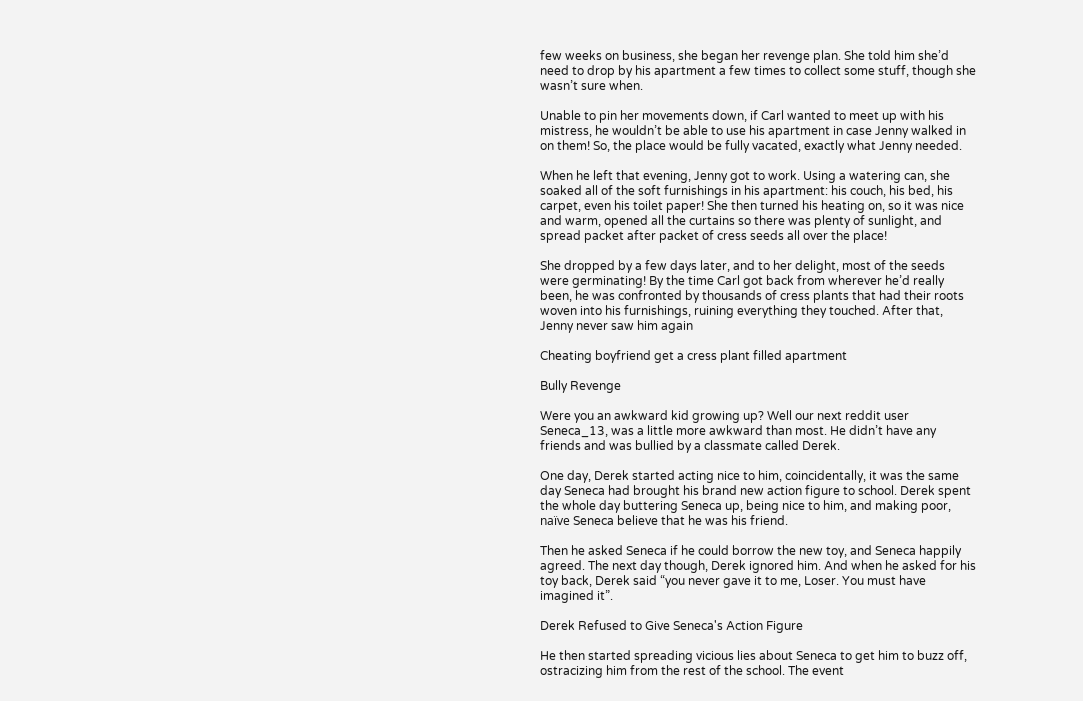few weeks on business, she began her revenge plan. She told him she’d need to drop by his apartment a few times to collect some stuff, though she wasn’t sure when.

Unable to pin her movements down, if Carl wanted to meet up with his mistress, he wouldn’t be able to use his apartment in case Jenny walked in on them! So, the place would be fully vacated, exactly what Jenny needed.

When he left that evening, Jenny got to work. Using a watering can, she soaked all of the soft furnishings in his apartment: his couch, his bed, his carpet, even his toilet paper! She then turned his heating on, so it was nice and warm, opened all the curtains so there was plenty of sunlight, and spread packet after packet of cress seeds all over the place!

She dropped by a few days later, and to her delight, most of the seeds were germinating! By the time Carl got back from wherever he’d really been, he was confronted by thousands of cress plants that had their roots woven into his furnishings, ruining everything they touched. After that, Jenny never saw him again

Cheating boyfriend get a cress plant filled apartment

Bully Revenge

Were you an awkward kid growing up? Well our next reddit user Seneca_13, was a little more awkward than most. He didn’t have any friends and was bullied by a classmate called Derek.

One day, Derek started acting nice to him, coincidentally, it was the same day Seneca had brought his brand new action figure to school. Derek spent the whole day buttering Seneca up, being nice to him, and making poor, naïve Seneca believe that he was his friend.

Then he asked Seneca if he could borrow the new toy, and Seneca happily agreed. The next day though, Derek ignored him. And when he asked for his toy back, Derek said “you never gave it to me, Loser. You must have imagined it”.

Derek Refused to Give Seneca's Action Figure

He then started spreading vicious lies about Seneca to get him to buzz off, ostracizing him from the rest of the school. The event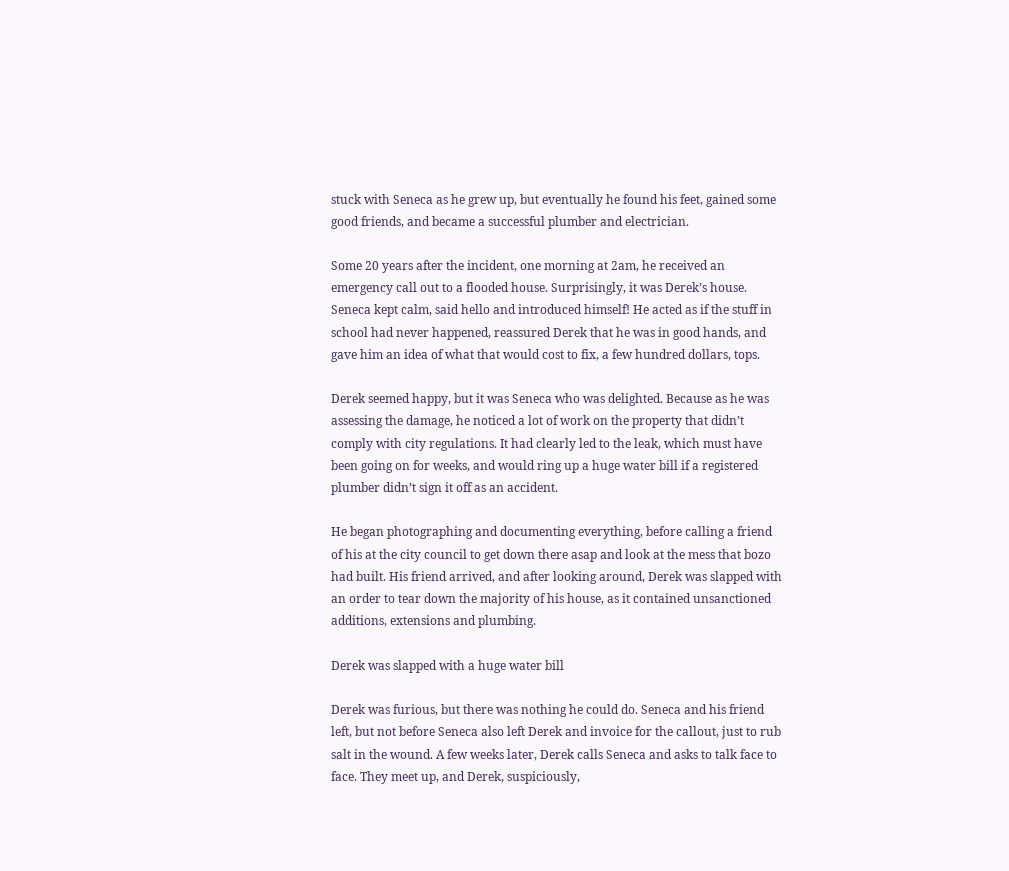stuck with Seneca as he grew up, but eventually he found his feet, gained some good friends, and became a successful plumber and electrician.

Some 20 years after the incident, one morning at 2am, he received an emergency call out to a flooded house. Surprisingly, it was Derek’s house. Seneca kept calm, said hello and introduced himself! He acted as if the stuff in school had never happened, reassured Derek that he was in good hands, and gave him an idea of what that would cost to fix, a few hundred dollars, tops.

Derek seemed happy, but it was Seneca who was delighted. Because as he was assessing the damage, he noticed a lot of work on the property that didn’t comply with city regulations. It had clearly led to the leak, which must have been going on for weeks, and would ring up a huge water bill if a registered plumber didn’t sign it off as an accident.

He began photographing and documenting everything, before calling a friend of his at the city council to get down there asap and look at the mess that bozo had built. His friend arrived, and after looking around, Derek was slapped with an order to tear down the majority of his house, as it contained unsanctioned additions, extensions and plumbing.

Derek was slapped with a huge water bill

Derek was furious, but there was nothing he could do. Seneca and his friend left, but not before Seneca also left Derek and invoice for the callout, just to rub salt in the wound. A few weeks later, Derek calls Seneca and asks to talk face to face. They meet up, and Derek, suspiciously,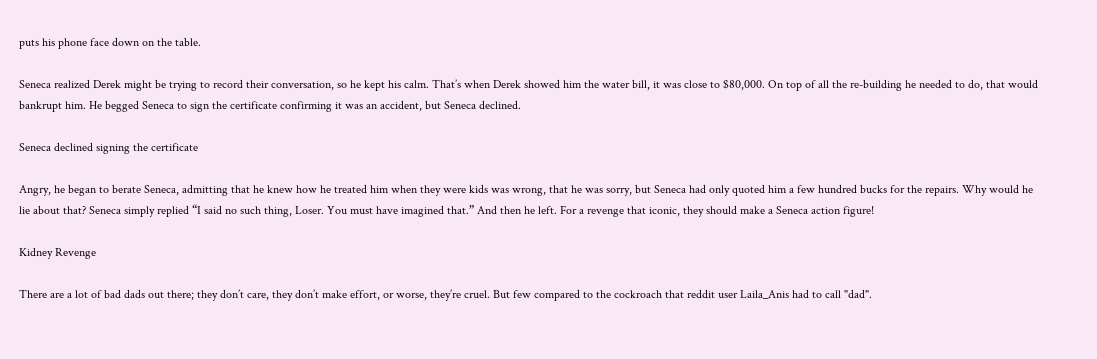puts his phone face down on the table.

Seneca realized Derek might be trying to record their conversation, so he kept his calm. That’s when Derek showed him the water bill, it was close to $80,000. On top of all the re-building he needed to do, that would bankrupt him. He begged Seneca to sign the certificate confirming it was an accident, but Seneca declined.

Seneca declined signing the certificate

Angry, he began to berate Seneca, admitting that he knew how he treated him when they were kids was wrong, that he was sorry, but Seneca had only quoted him a few hundred bucks for the repairs. Why would he lie about that? Seneca simply replied “I said no such thing, Loser. You must have imagined that.” And then he left. For a revenge that iconic, they should make a Seneca action figure!

Kidney Revenge

There are a lot of bad dads out there; they don’t care, they don’t make effort, or worse, they’re cruel. But few compared to the cockroach that reddit user Laila_Anis had to call "dad".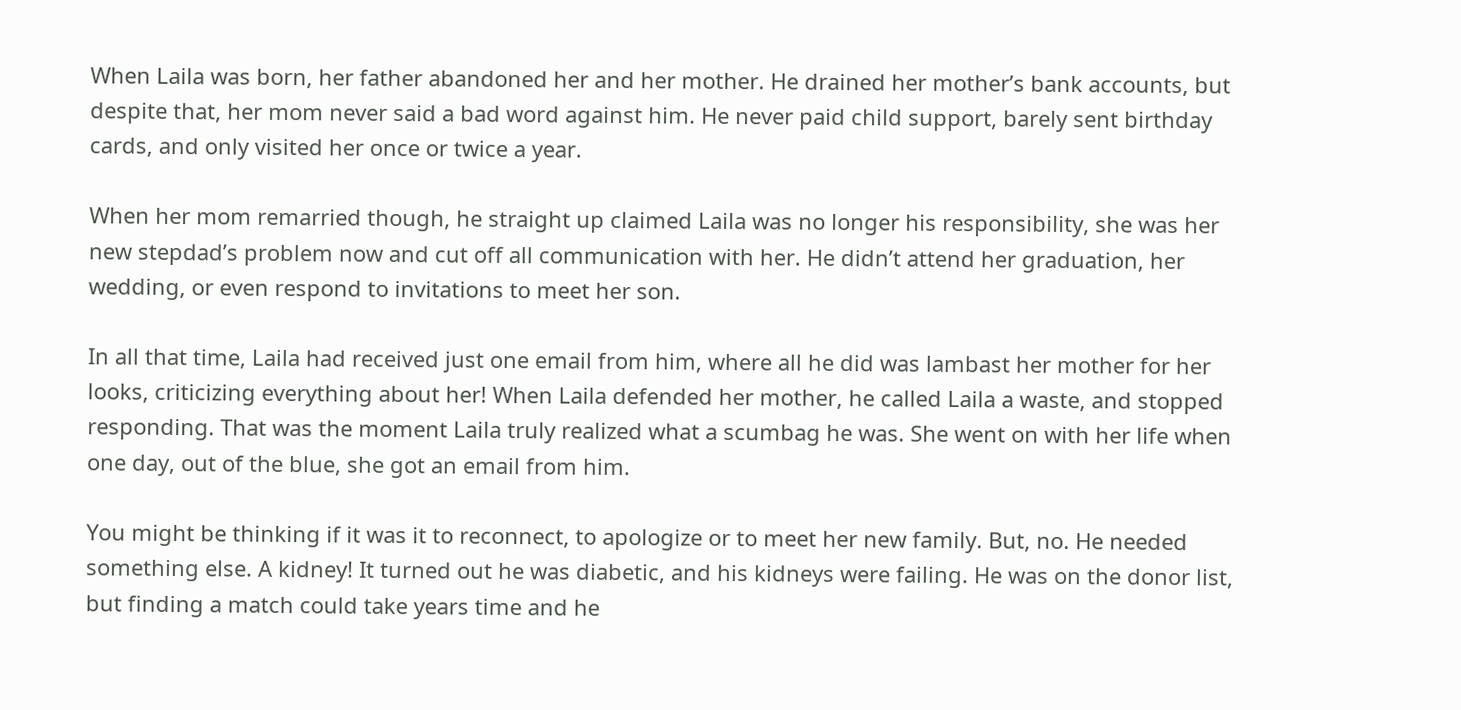When Laila was born, her father abandoned her and her mother. He drained her mother’s bank accounts, but despite that, her mom never said a bad word against him. He never paid child support, barely sent birthday cards, and only visited her once or twice a year.

When her mom remarried though, he straight up claimed Laila was no longer his responsibility, she was her new stepdad’s problem now and cut off all communication with her. He didn’t attend her graduation, her wedding, or even respond to invitations to meet her son.

In all that time, Laila had received just one email from him, where all he did was lambast her mother for her looks, criticizing everything about her! When Laila defended her mother, he called Laila a waste, and stopped responding. That was the moment Laila truly realized what a scumbag he was. She went on with her life when one day, out of the blue, she got an email from him.

You might be thinking if it was it to reconnect, to apologize or to meet her new family. But, no. He needed something else. A kidney! It turned out he was diabetic, and his kidneys were failing. He was on the donor list, but finding a match could take years time and he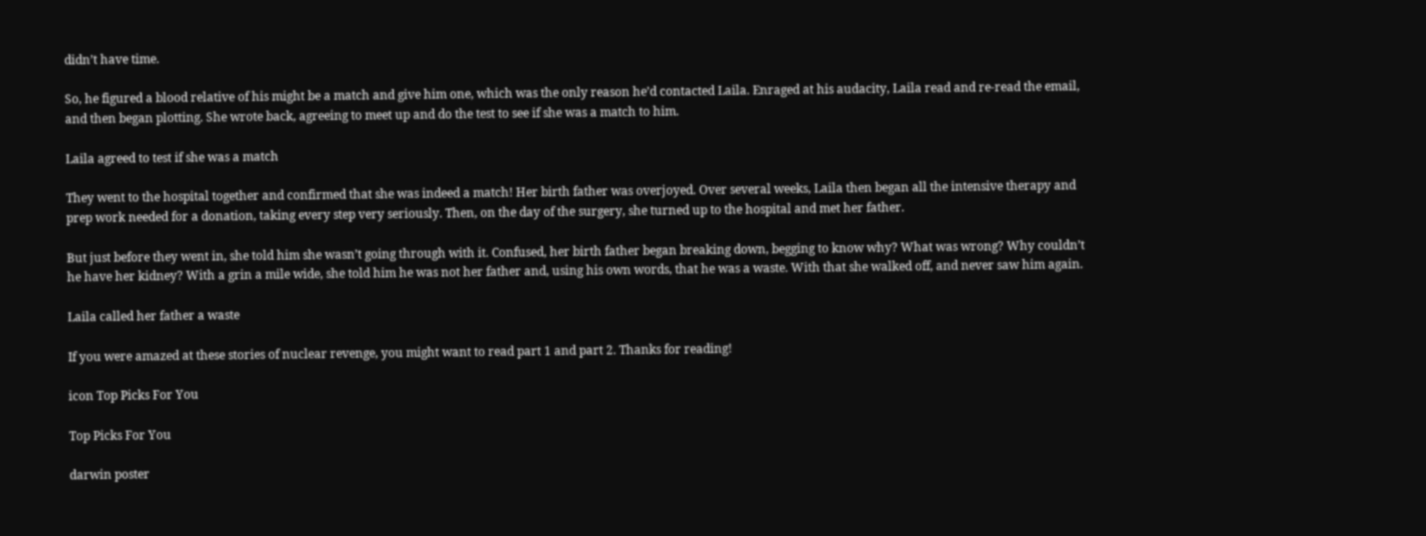didn’t have time.

So, he figured a blood relative of his might be a match and give him one, which was the only reason he’d contacted Laila. Enraged at his audacity, Laila read and re-read the email, and then began plotting. She wrote back, agreeing to meet up and do the test to see if she was a match to him.

Laila agreed to test if she was a match

They went to the hospital together and confirmed that she was indeed a match! Her birth father was overjoyed. Over several weeks, Laila then began all the intensive therapy and prep work needed for a donation, taking every step very seriously. Then, on the day of the surgery, she turned up to the hospital and met her father.

But just before they went in, she told him she wasn’t going through with it. Confused, her birth father began breaking down, begging to know why? What was wrong? Why couldn’t he have her kidney? With a grin a mile wide, she told him he was not her father and, using his own words, that he was a waste. With that she walked off, and never saw him again.

Laila called her father a waste

If you were amazed at these stories of nuclear revenge, you might want to read part 1 and part 2. Thanks for reading!

icon Top Picks For You

Top Picks For You

darwin poster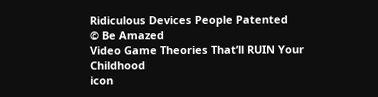Ridiculous Devices People Patented
© Be Amazed
Video Game Theories That’ll RUIN Your Childhood
icon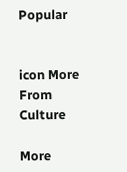Popular


icon More From Culture

More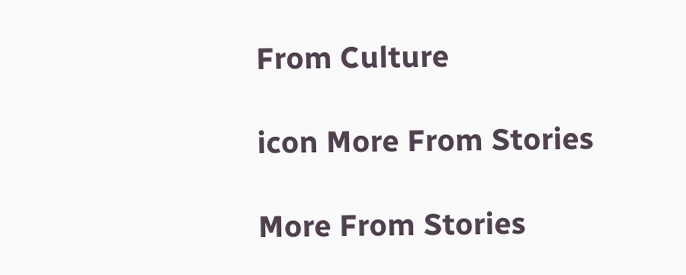From Culture

icon More From Stories

More From Stories